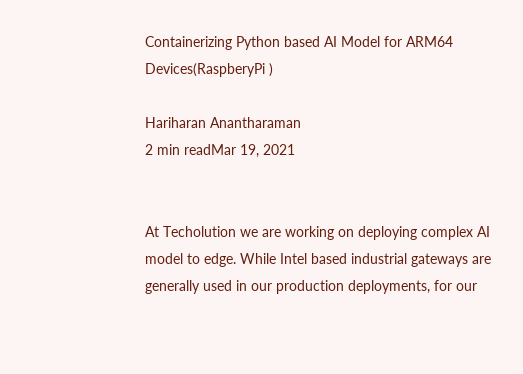Containerizing Python based AI Model for ARM64 Devices(RaspberyPi )

Hariharan Anantharaman
2 min readMar 19, 2021


At Techolution we are working on deploying complex AI model to edge. While Intel based industrial gateways are generally used in our production deployments, for our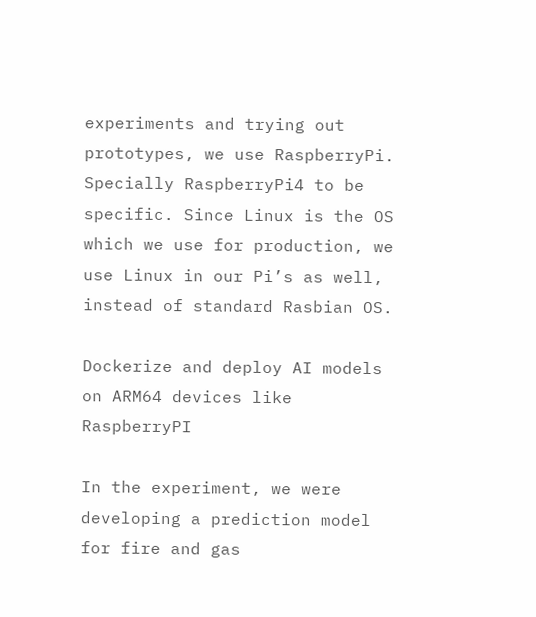experiments and trying out prototypes, we use RaspberryPi. Specially RaspberryPi4 to be specific. Since Linux is the OS which we use for production, we use Linux in our Pi’s as well, instead of standard Rasbian OS.

Dockerize and deploy AI models on ARM64 devices like RaspberryPI

In the experiment, we were developing a prediction model for fire and gas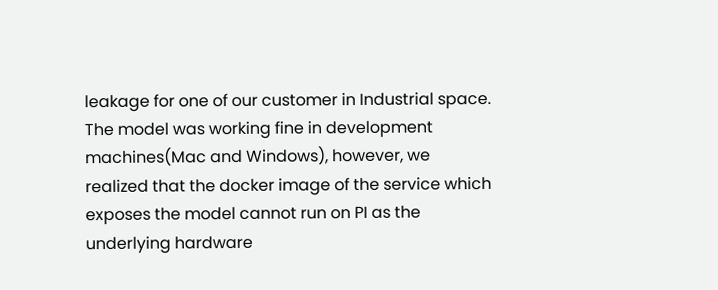leakage for one of our customer in Industrial space. The model was working fine in development machines(Mac and Windows), however, we realized that the docker image of the service which exposes the model cannot run on PI as the underlying hardware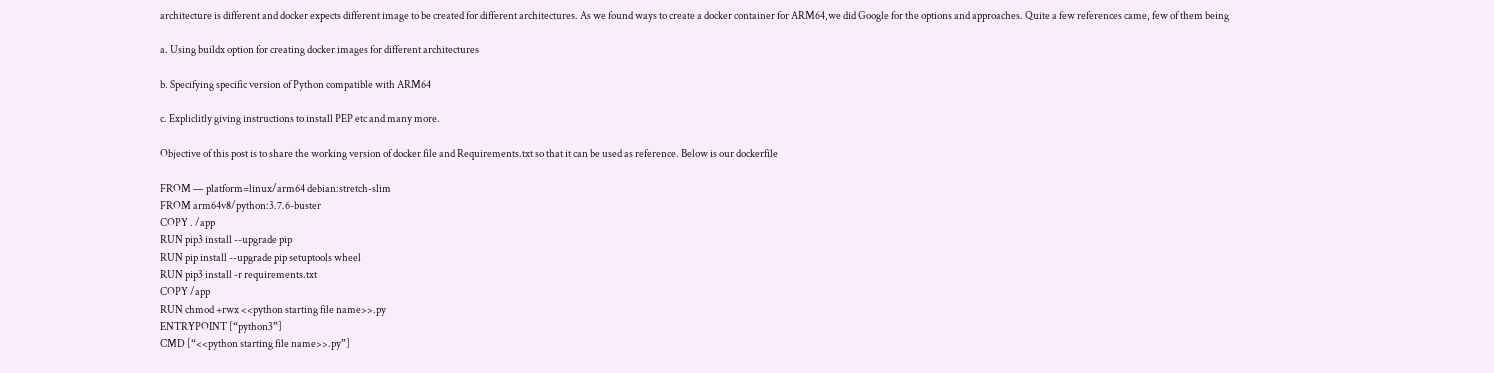architecture is different and docker expects different image to be created for different architectures. As we found ways to create a docker container for ARM64,we did Google for the options and approaches. Quite a few references came, few of them being

a. Using buildx option for creating docker images for different architectures

b. Specifying specific version of Python compatible with ARM64

c. Expliclitly giving instructions to install PEP etc and many more.

Objective of this post is to share the working version of docker file and Requirements.txt so that it can be used as reference. Below is our dockerfile

FROM — platform=linux/arm64 debian:stretch-slim
FROM arm64v8/python:3.7.6-buster
COPY . /app
RUN pip3 install --upgrade pip
RUN pip install --upgrade pip setuptools wheel
RUN pip3 install -r requirements.txt
COPY /app
RUN chmod +rwx <<python starting file name>>.py
ENTRYPOINT [“python3”]
CMD [“<<python starting file name>>.py”]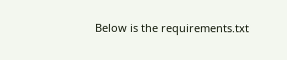Below is the requirements.txt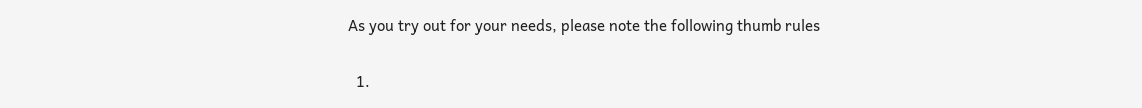As you try out for your needs, please note the following thumb rules

  1.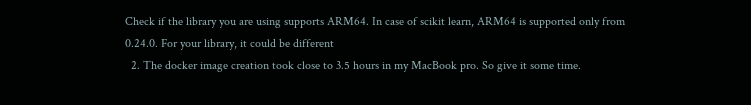Check if the library you are using supports ARM64. In case of scikit learn, ARM64 is supported only from 0.24.0. For your library, it could be different
  2. The docker image creation took close to 3.5 hours in my MacBook pro. So give it some time.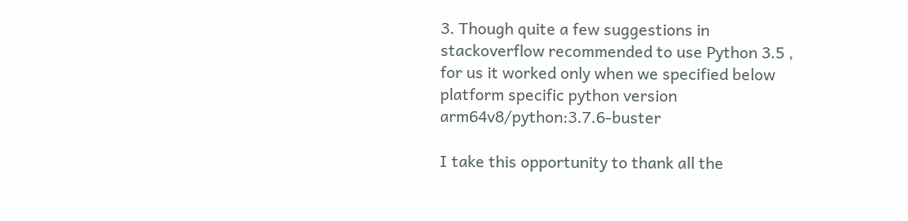3. Though quite a few suggestions in stackoverflow recommended to use Python 3.5 , for us it worked only when we specified below platform specific python version arm64v8/python:3.7.6-buster

I take this opportunity to thank all the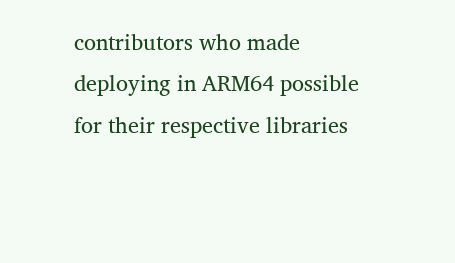contributors who made deploying in ARM64 possible for their respective libraries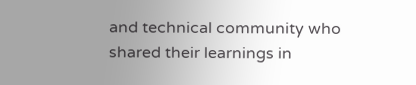and technical community who shared their learnings in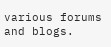various forums and blogs.